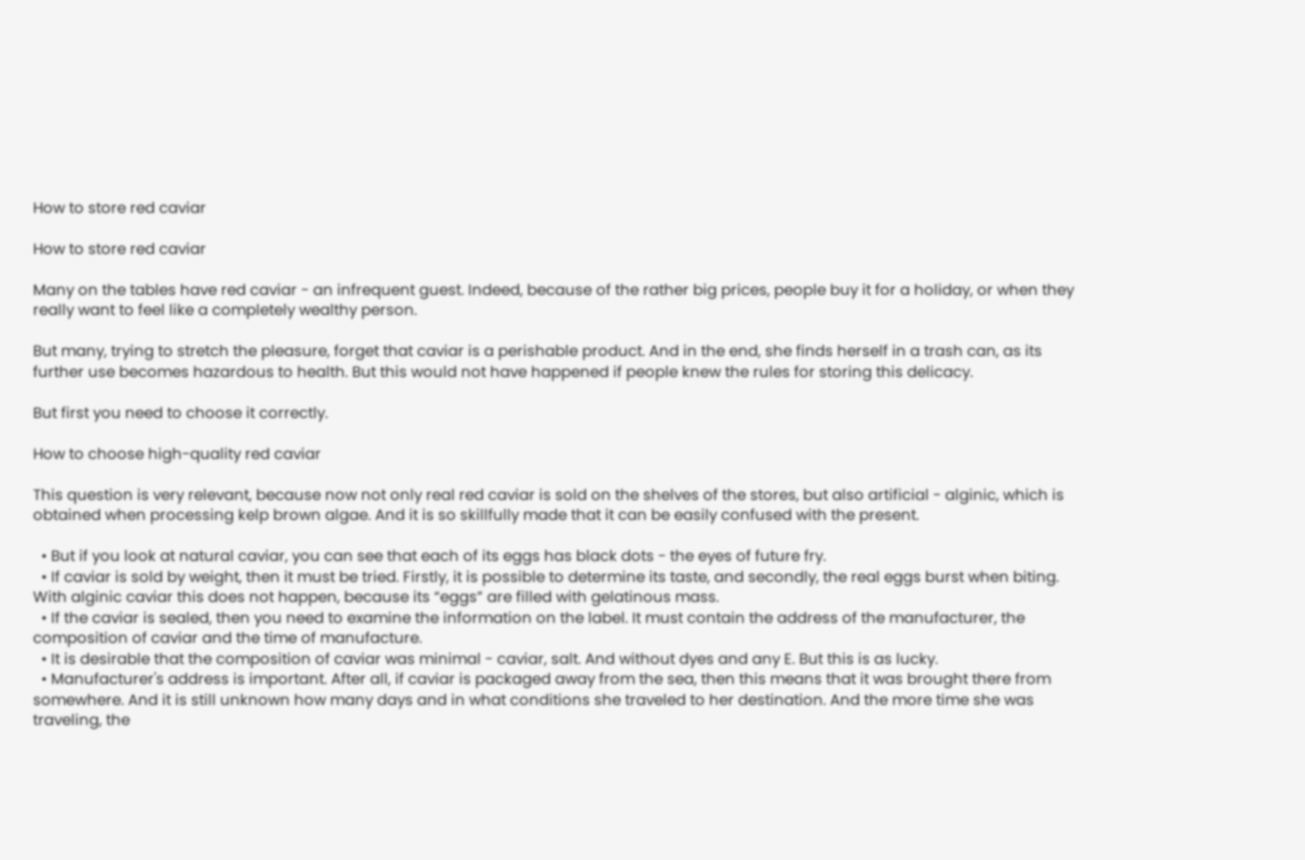How to store red caviar

How to store red caviar

Many on the tables have red caviar - an infrequent guest. Indeed, because of the rather big prices, people buy it for a holiday, or when they really want to feel like a completely wealthy person.

But many, trying to stretch the pleasure, forget that caviar is a perishable product. And in the end, she finds herself in a trash can, as its further use becomes hazardous to health. But this would not have happened if people knew the rules for storing this delicacy.

But first you need to choose it correctly.

How to choose high-quality red caviar

This question is very relevant, because now not only real red caviar is sold on the shelves of the stores, but also artificial - alginic, which is obtained when processing kelp brown algae. And it is so skillfully made that it can be easily confused with the present.

  • But if you look at natural caviar, you can see that each of its eggs has black dots - the eyes of future fry.
  • If caviar is sold by weight, then it must be tried. Firstly, it is possible to determine its taste, and secondly, the real eggs burst when biting. With alginic caviar this does not happen, because its “eggs” are filled with gelatinous mass.
  • If the caviar is sealed, then you need to examine the information on the label. It must contain the address of the manufacturer, the composition of caviar and the time of manufacture.
  • It is desirable that the composition of caviar was minimal - caviar, salt. And without dyes and any E. But this is as lucky.
  • Manufacturer's address is important. After all, if caviar is packaged away from the sea, then this means that it was brought there from somewhere. And it is still unknown how many days and in what conditions she traveled to her destination. And the more time she was traveling, the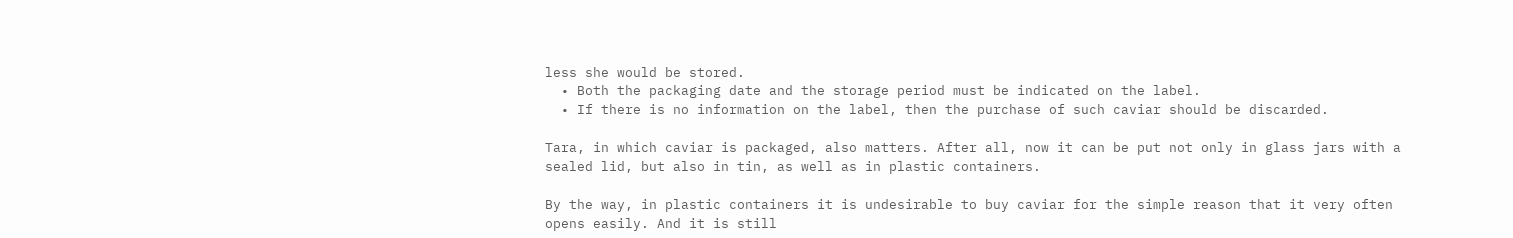less she would be stored.
  • Both the packaging date and the storage period must be indicated on the label.
  • If there is no information on the label, then the purchase of such caviar should be discarded.

Tara, in which caviar is packaged, also matters. After all, now it can be put not only in glass jars with a sealed lid, but also in tin, as well as in plastic containers.

By the way, in plastic containers it is undesirable to buy caviar for the simple reason that it very often opens easily. And it is still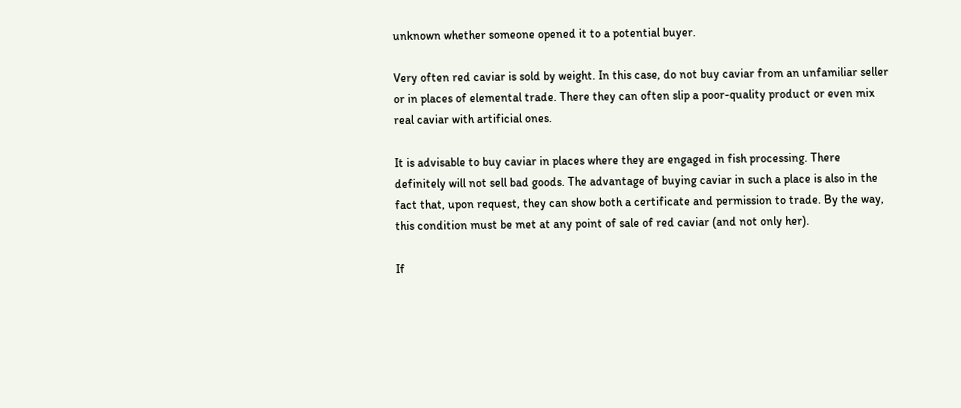unknown whether someone opened it to a potential buyer.

Very often red caviar is sold by weight. In this case, do not buy caviar from an unfamiliar seller or in places of elemental trade. There they can often slip a poor-quality product or even mix real caviar with artificial ones.

It is advisable to buy caviar in places where they are engaged in fish processing. There definitely will not sell bad goods. The advantage of buying caviar in such a place is also in the fact that, upon request, they can show both a certificate and permission to trade. By the way, this condition must be met at any point of sale of red caviar (and not only her).

If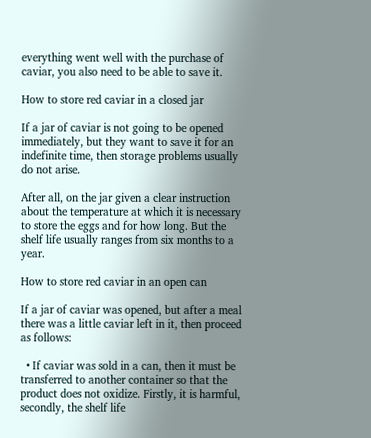everything went well with the purchase of caviar, you also need to be able to save it.

How to store red caviar in a closed jar

If a jar of caviar is not going to be opened immediately, but they want to save it for an indefinite time, then storage problems usually do not arise.

After all, on the jar given a clear instruction about the temperature at which it is necessary to store the eggs and for how long. But the shelf life usually ranges from six months to a year.

How to store red caviar in an open can

If a jar of caviar was opened, but after a meal there was a little caviar left in it, then proceed as follows:

  • If caviar was sold in a can, then it must be transferred to another container so that the product does not oxidize. Firstly, it is harmful, secondly, the shelf life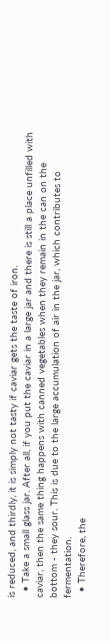is reduced, and thirdly, it is simply not tasty if caviar gets the taste of iron.
  • Take a small glass jar. After all, if you put the caviar in a large jar and there is still a place unfilled with caviar, then the same thing happens with canned vegetables when they remain in the can on the bottom - they sour. This is due to the large accumulation of air in the jar, which contributes to fermentation.
  • Therefore, the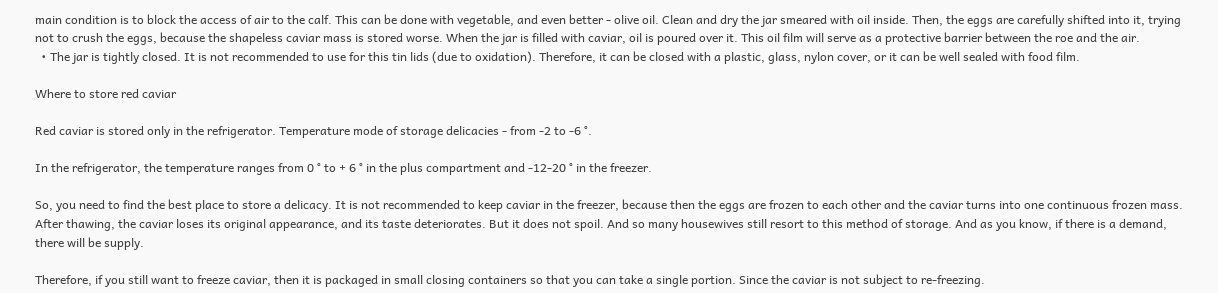main condition is to block the access of air to the calf. This can be done with vegetable, and even better - olive oil. Clean and dry the jar smeared with oil inside. Then, the eggs are carefully shifted into it, trying not to crush the eggs, because the shapeless caviar mass is stored worse. When the jar is filled with caviar, oil is poured over it. This oil film will serve as a protective barrier between the roe and the air.
  • The jar is tightly closed. It is not recommended to use for this tin lids (due to oxidation). Therefore, it can be closed with a plastic, glass, nylon cover, or it can be well sealed with food film.

Where to store red caviar

Red caviar is stored only in the refrigerator. Temperature mode of storage delicacies - from -2 to -6 °.

In the refrigerator, the temperature ranges from 0 ° to + 6 ° in the plus compartment and -12-20 ° in the freezer.

So, you need to find the best place to store a delicacy. It is not recommended to keep caviar in the freezer, because then the eggs are frozen to each other and the caviar turns into one continuous frozen mass. After thawing, the caviar loses its original appearance, and its taste deteriorates. But it does not spoil. And so many housewives still resort to this method of storage. And as you know, if there is a demand, there will be supply.

Therefore, if you still want to freeze caviar, then it is packaged in small closing containers so that you can take a single portion. Since the caviar is not subject to re-freezing.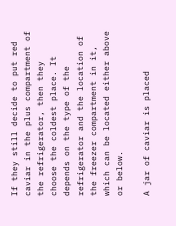If they still decide to put red caviar in the plus compartment of the refrigerator, then they choose the coldest place. It depends on the type of the refrigerator and the location of the freezer compartment in it, which can be located either above or below.

A jar of caviar is placed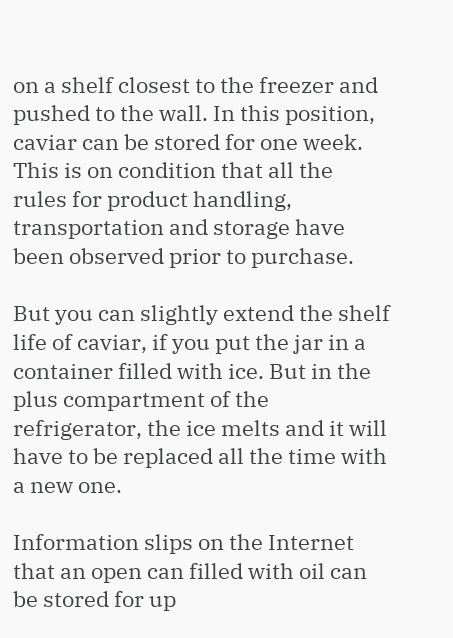on a shelf closest to the freezer and pushed to the wall. In this position, caviar can be stored for one week. This is on condition that all the rules for product handling, transportation and storage have been observed prior to purchase.

But you can slightly extend the shelf life of caviar, if you put the jar in a container filled with ice. But in the plus compartment of the refrigerator, the ice melts and it will have to be replaced all the time with a new one.

Information slips on the Internet that an open can filled with oil can be stored for up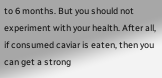to 6 months. But you should not experiment with your health. After all, if consumed caviar is eaten, then you can get a strong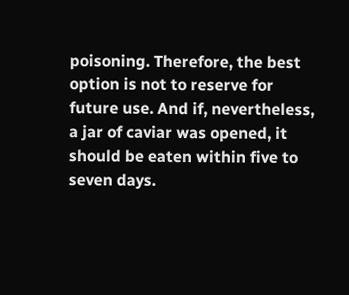poisoning. Therefore, the best option is not to reserve for future use. And if, nevertheless, a jar of caviar was opened, it should be eaten within five to seven days.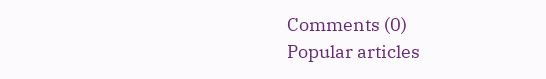Comments (0)
Popular articles